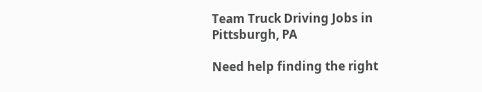Team Truck Driving Jobs in Pittsburgh, PA

Need help finding the right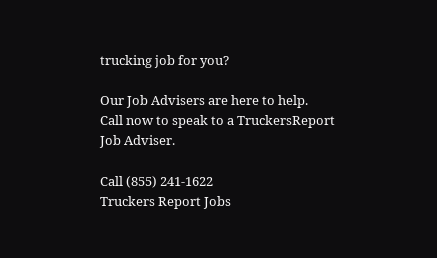trucking job for you?

Our Job Advisers are here to help.
Call now to speak to a TruckersReport Job Adviser.

Call (855) 241-1622
Truckers Report Jobs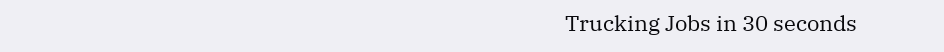Trucking Jobs in 30 seconds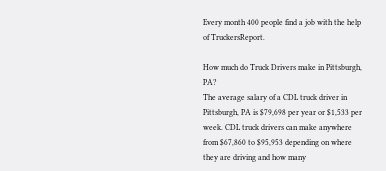Every month 400 people find a job with the help of TruckersReport.

How much do Truck Drivers make in Pittsburgh, PA?
The average salary of a CDL truck driver in Pittsburgh, PA is $79,698 per year or $1,533 per week. CDL truck drivers can make anywhere from $67,860 to $95,953 depending on where they are driving and how many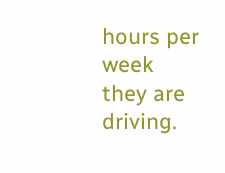hours per week they are driving.